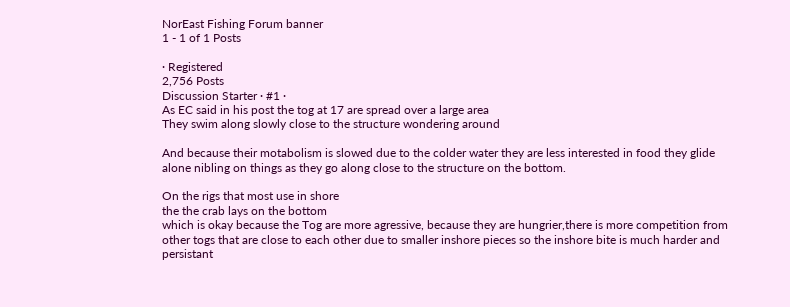NorEast Fishing Forum banner
1 - 1 of 1 Posts

· Registered
2,756 Posts
Discussion Starter · #1 ·
As EC said in his post the tog at 17 are spread over a large area
They swim along slowly close to the structure wondering around

And because their motabolism is slowed due to the colder water they are less interested in food they glide alone nibling on things as they go along close to the structure on the bottom.

On the rigs that most use in shore
the the crab lays on the bottom
which is okay because the Tog are more agressive, because they are hungrier,there is more competition from other togs that are close to each other due to smaller inshore pieces so the inshore bite is much harder and persistant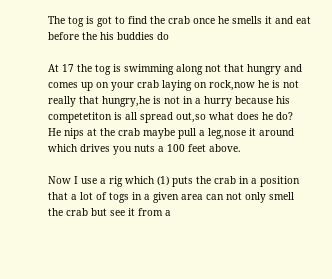The tog is got to find the crab once he smells it and eat before the his buddies do

At 17 the tog is swimming along not that hungry and comes up on your crab laying on rock,now he is not really that hungry,he is not in a hurry because his competetiton is all spread out,so what does he do?
He nips at the crab maybe pull a leg,nose it around which drives you nuts a 100 feet above.

Now I use a rig which (1) puts the crab in a position that a lot of togs in a given area can not only smell the crab but see it from a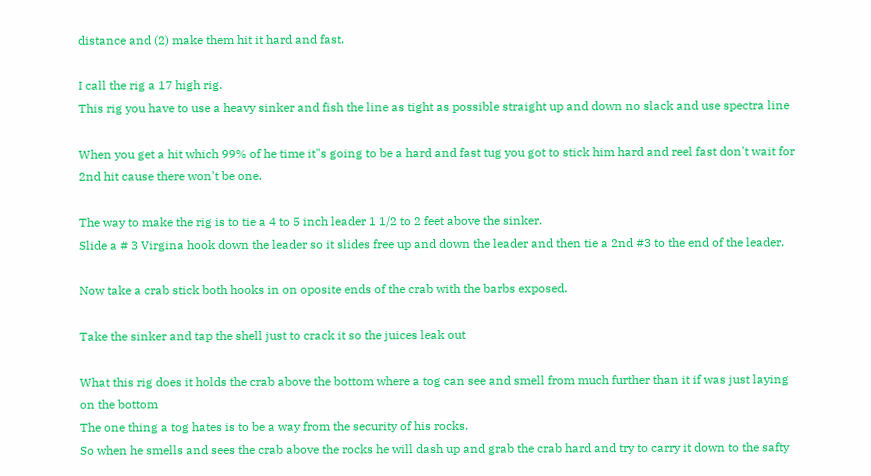distance and (2) make them hit it hard and fast.

I call the rig a 17 high rig.
This rig you have to use a heavy sinker and fish the line as tight as possible straight up and down no slack and use spectra line

When you get a hit which 99% of he time it"s going to be a hard and fast tug you got to stick him hard and reel fast don't wait for 2nd hit cause there won't be one.

The way to make the rig is to tie a 4 to 5 inch leader 1 1/2 to 2 feet above the sinker.
Slide a # 3 Virgina hook down the leader so it slides free up and down the leader and then tie a 2nd #3 to the end of the leader.

Now take a crab stick both hooks in on oposite ends of the crab with the barbs exposed.

Take the sinker and tap the shell just to crack it so the juices leak out

What this rig does it holds the crab above the bottom where a tog can see and smell from much further than it if was just laying on the bottom
The one thing a tog hates is to be a way from the security of his rocks.
So when he smells and sees the crab above the rocks he will dash up and grab the crab hard and try to carry it down to the safty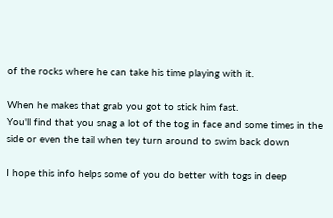of the rocks where he can take his time playing with it.

When he makes that grab you got to stick him fast.
You'll find that you snag a lot of the tog in face and some times in the side or even the tail when tey turn around to swim back down

I hope this info helps some of you do better with togs in deep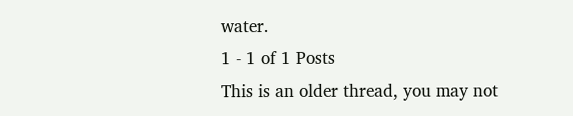water.
1 - 1 of 1 Posts
This is an older thread, you may not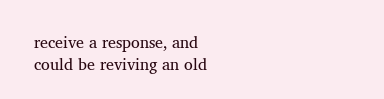receive a response, and could be reviving an old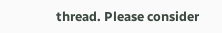thread. Please consider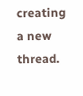creating a new thread.